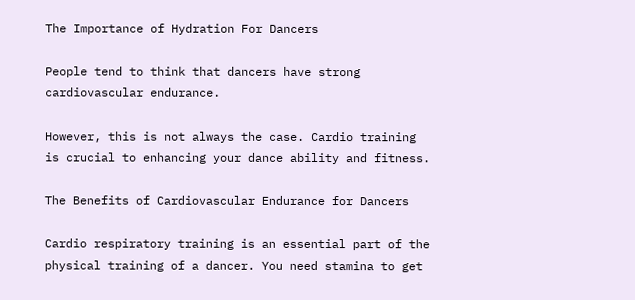The Importance of Hydration For Dancers

People tend to think that dancers have strong cardiovascular endurance.

However, this is not always the case. Cardio training is crucial to enhancing your dance ability and fitness.

The Benefits of Cardiovascular Endurance for Dancers

Cardio respiratory training is an essential part of the physical training of a dancer. You need stamina to get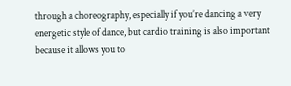through a choreography, especially if you’re dancing a very energetic style of dance, but cardio training is also important because it allows you to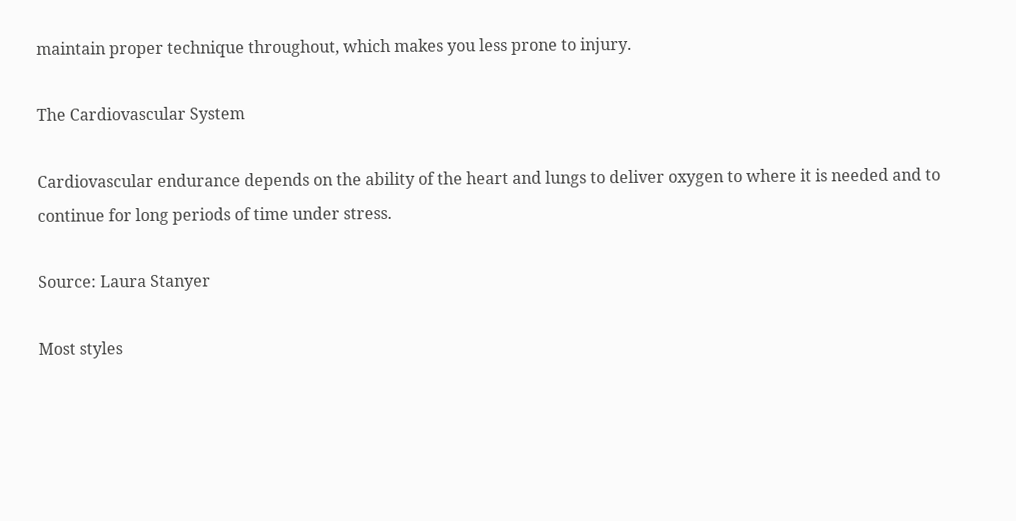maintain proper technique throughout, which makes you less prone to injury.

The Cardiovascular System

Cardiovascular endurance depends on the ability of the heart and lungs to deliver oxygen to where it is needed and to continue for long periods of time under stress.

Source: Laura Stanyer

Most styles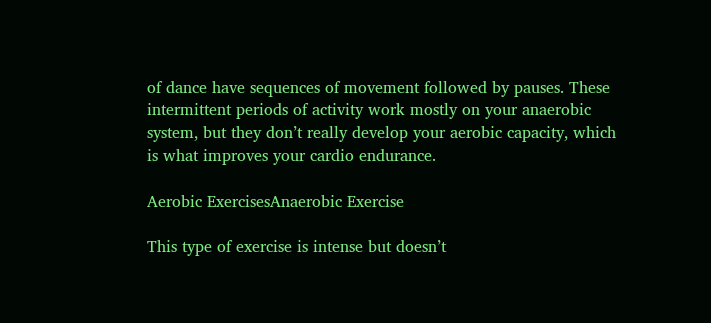of dance have sequences of movement followed by pauses. These intermittent periods of activity work mostly on your anaerobic system, but they don’t really develop your aerobic capacity, which is what improves your cardio endurance.

Aerobic ExercisesAnaerobic Exercise

This type of exercise is intense but doesn’t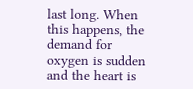last long. When this happens, the demand for oxygen is sudden and the heart is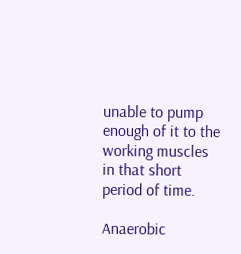unable to pump enough of it to the working muscles in that short period of time.

Anaerobic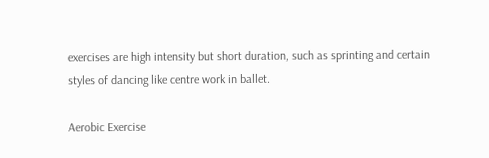exercises are high intensity but short duration, such as sprinting and certain styles of dancing like centre work in ballet.

Aerobic Exercise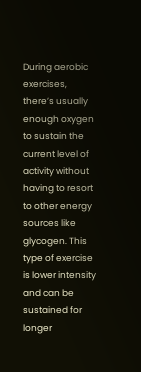During aerobic exercises, there’s usually enough oxygen to sustain the current level of activity without having to resort to other energy sources like glycogen. This type of exercise is lower intensity and can be sustained for longer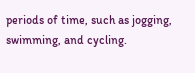periods of time, such as jogging, swimming, and cycling.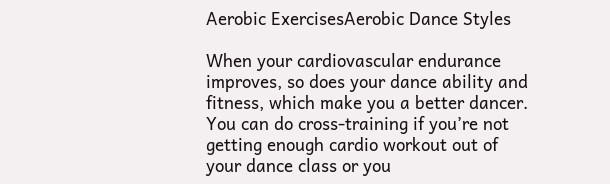Aerobic ExercisesAerobic Dance Styles

When your cardiovascular endurance improves, so does your dance ability and fitness, which make you a better dancer. You can do cross-training if you’re not getting enough cardio workout out of your dance class or you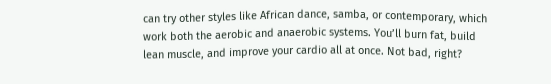can try other styles like African dance, samba, or contemporary, which work both the aerobic and anaerobic systems. You’ll burn fat, build lean muscle, and improve your cardio all at once. Not bad, right?